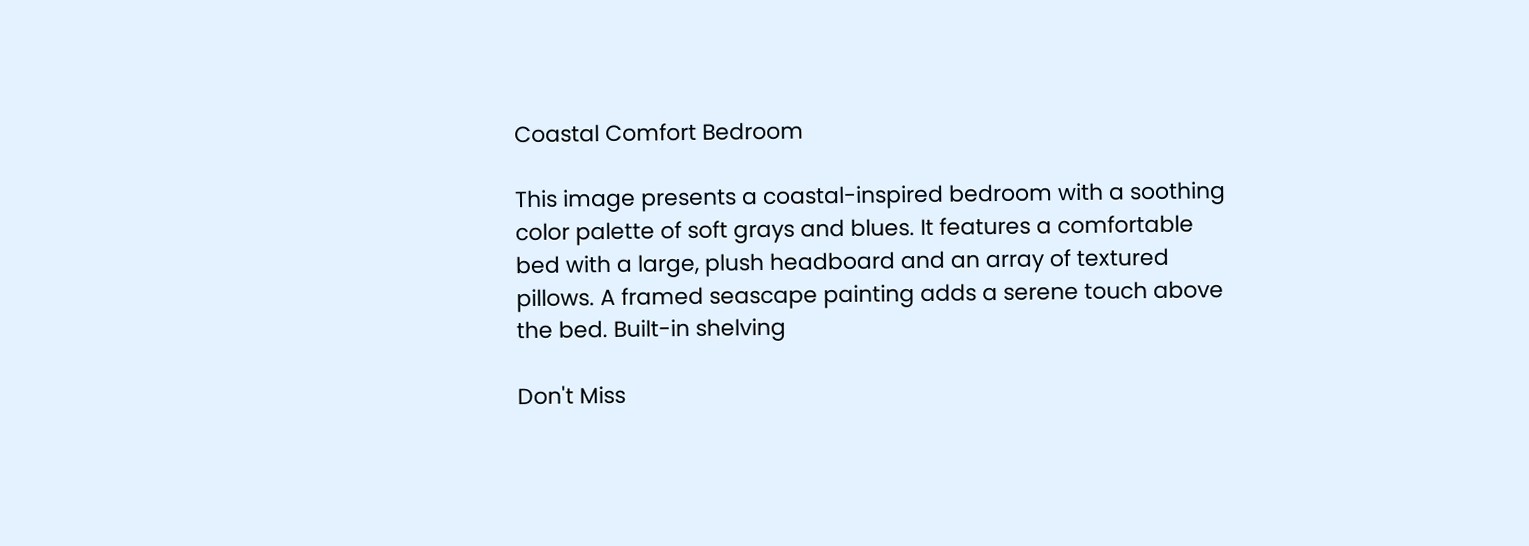Coastal Comfort Bedroom

This image presents a coastal-inspired bedroom with a soothing color palette of soft grays and blues. It features a comfortable bed with a large, plush headboard and an array of textured pillows. A framed seascape painting adds a serene touch above the bed. Built-in shelving

Don't Miss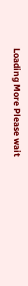Loading More Please wait